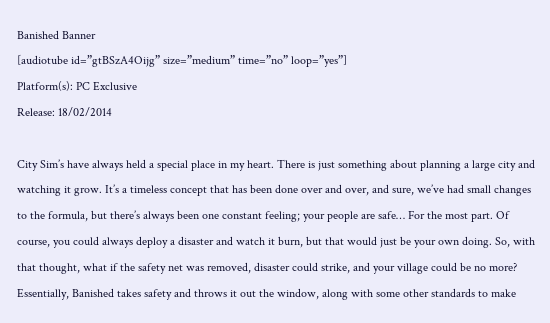Banished Banner
[audiotube id=”gtBSzA4Oijg” size=”medium” time=”no” loop=”yes”]
Platform(s): PC Exclusive
Release: 18/02/2014

City Sim’s have always held a special place in my heart. There is just something about planning a large city and watching it grow. It’s a timeless concept that has been done over and over, and sure, we’ve had small changes to the formula, but there’s always been one constant feeling; your people are safe… For the most part. Of course, you could always deploy a disaster and watch it burn, but that would just be your own doing. So, with that thought, what if the safety net was removed, disaster could strike, and your village could be no more? Essentially, Banished takes safety and throws it out the window, along with some other standards to make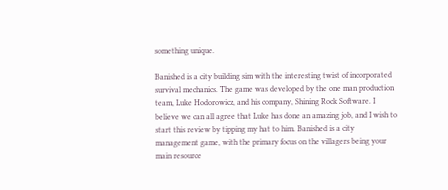something unique.

Banished is a city building sim with the interesting twist of incorporated survival mechanics. The game was developed by the one man production team, Luke Hodorowicz, and his company, Shining Rock Software. I believe we can all agree that Luke has done an amazing job, and I wish to start this review by tipping my hat to him. Banished is a city management game, with the primary focus on the villagers being your main resource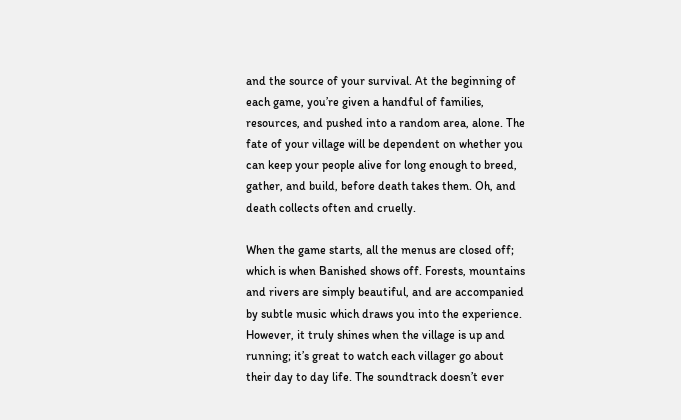and the source of your survival. At the beginning of each game, you’re given a handful of families, resources, and pushed into a random area, alone. The fate of your village will be dependent on whether you can keep your people alive for long enough to breed, gather, and build, before death takes them. Oh, and death collects often and cruelly.

When the game starts, all the menus are closed off; which is when Banished shows off. Forests, mountains and rivers are simply beautiful, and are accompanied by subtle music which draws you into the experience. However, it truly shines when the village is up and running; it’s great to watch each villager go about their day to day life. The soundtrack doesn’t ever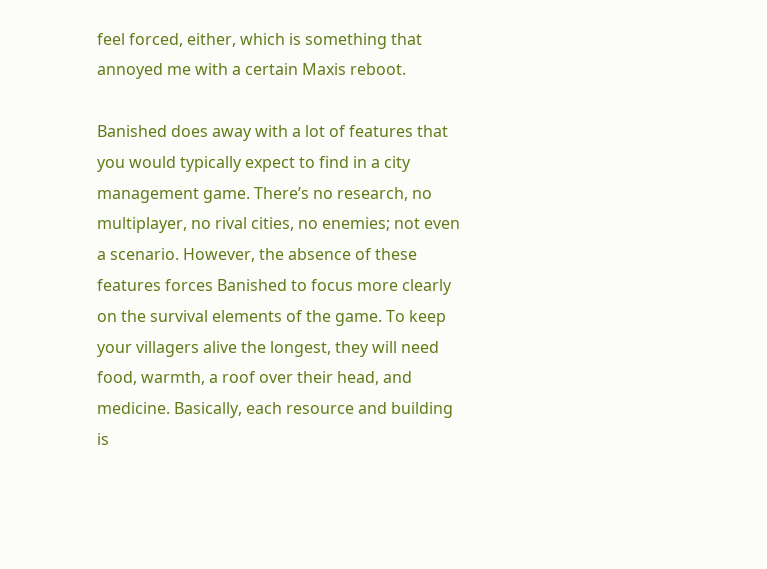feel forced, either, which is something that annoyed me with a certain Maxis reboot.

Banished does away with a lot of features that you would typically expect to find in a city management game. There’s no research, no multiplayer, no rival cities, no enemies; not even a scenario. However, the absence of these features forces Banished to focus more clearly on the survival elements of the game. To keep your villagers alive the longest, they will need food, warmth, a roof over their head, and medicine. Basically, each resource and building is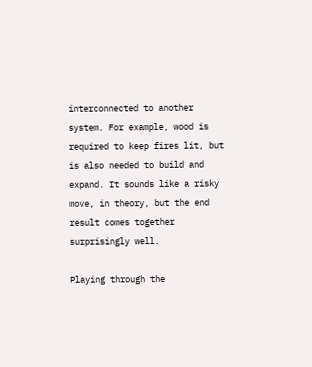interconnected to another system. For example, wood is required to keep fires lit, but is also needed to build and expand. It sounds like a risky move, in theory, but the end result comes together surprisingly well.

Playing through the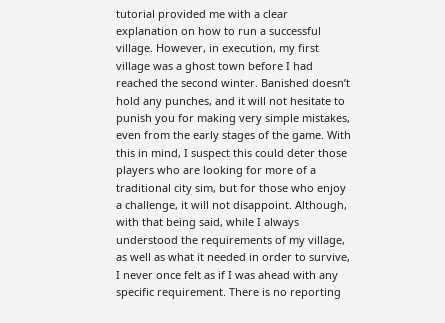tutorial provided me with a clear explanation on how to run a successful village. However, in execution, my first village was a ghost town before I had reached the second winter. Banished doesn’t hold any punches, and it will not hesitate to punish you for making very simple mistakes, even from the early stages of the game. With this in mind, I suspect this could deter those players who are looking for more of a traditional city sim, but for those who enjoy a challenge, it will not disappoint. Although, with that being said, while I always understood the requirements of my village, as well as what it needed in order to survive, I never once felt as if I was ahead with any specific requirement. There is no reporting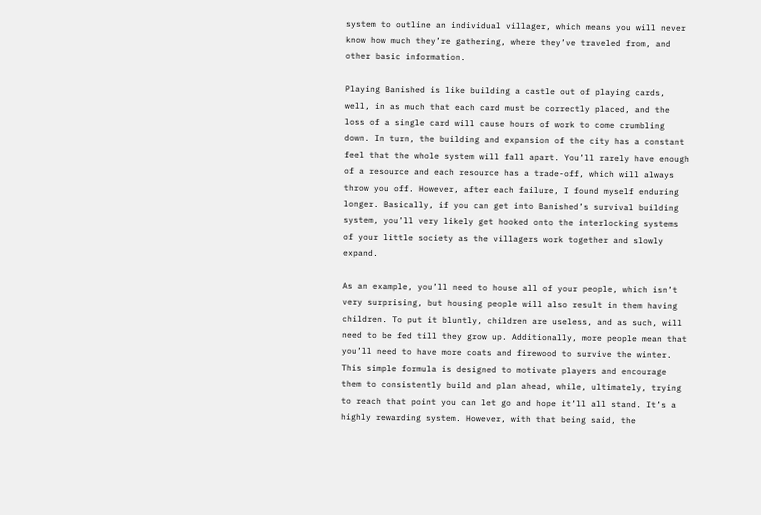system to outline an individual villager, which means you will never know how much they’re gathering, where they’ve traveled from, and other basic information.

Playing Banished is like building a castle out of playing cards, well, in as much that each card must be correctly placed, and the loss of a single card will cause hours of work to come crumbling down. In turn, the building and expansion of the city has a constant feel that the whole system will fall apart. You’ll rarely have enough of a resource and each resource has a trade-off, which will always throw you off. However, after each failure, I found myself enduring longer. Basically, if you can get into Banished’s survival building system, you’ll very likely get hooked onto the interlocking systems of your little society as the villagers work together and slowly expand.

As an example, you’ll need to house all of your people, which isn’t very surprising, but housing people will also result in them having children. To put it bluntly, children are useless, and as such, will need to be fed till they grow up. Additionally, more people mean that you’ll need to have more coats and firewood to survive the winter. This simple formula is designed to motivate players and encourage them to consistently build and plan ahead, while, ultimately, trying to reach that point you can let go and hope it’ll all stand. It’s a highly rewarding system. However, with that being said, the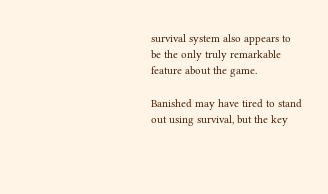survival system also appears to be the only truly remarkable feature about the game.

Banished may have tired to stand out using survival, but the key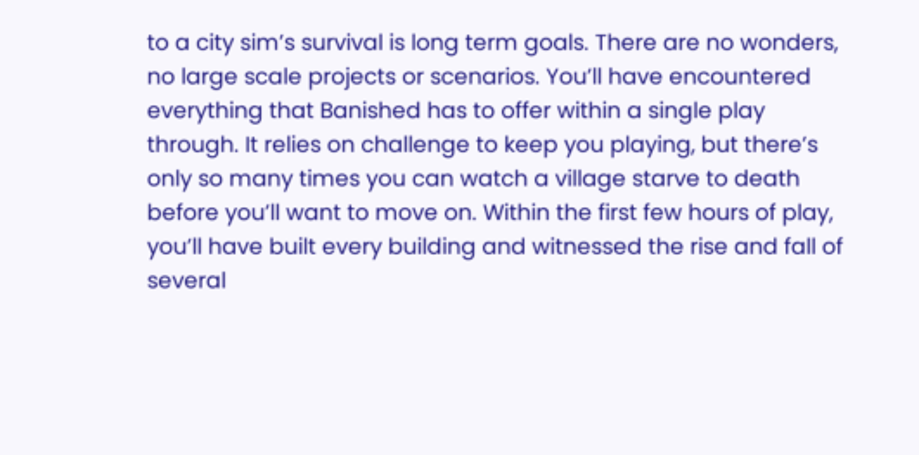to a city sim’s survival is long term goals. There are no wonders, no large scale projects or scenarios. You’ll have encountered everything that Banished has to offer within a single play through. It relies on challenge to keep you playing, but there’s only so many times you can watch a village starve to death before you’ll want to move on. Within the first few hours of play, you’ll have built every building and witnessed the rise and fall of several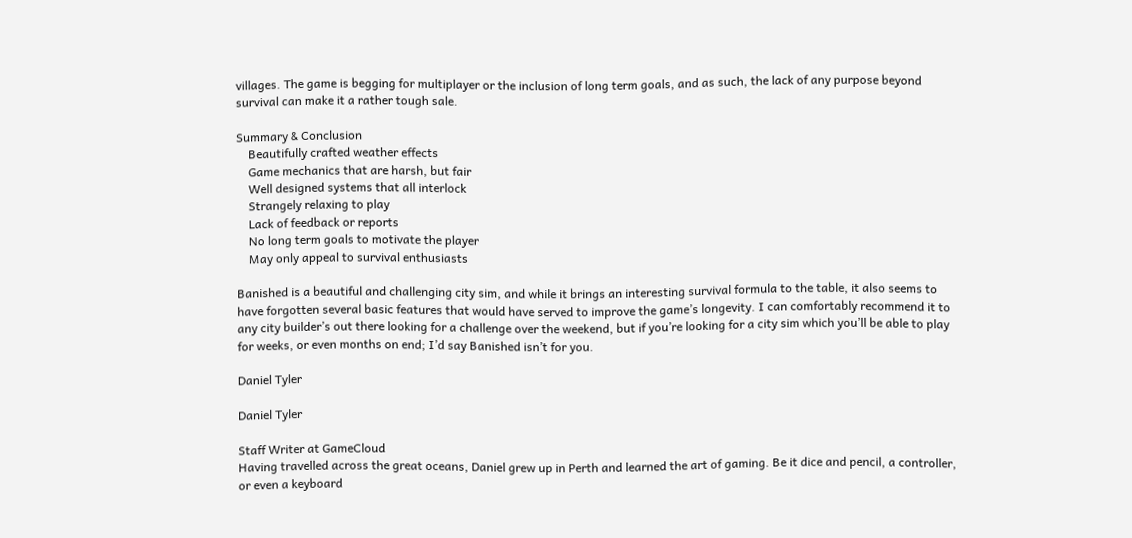villages. The game is begging for multiplayer or the inclusion of long term goals, and as such, the lack of any purpose beyond survival can make it a rather tough sale.

Summary & Conclusion
    Beautifully crafted weather effects
    Game mechanics that are harsh, but fair
    Well designed systems that all interlock
    Strangely relaxing to play
    Lack of feedback or reports
    No long term goals to motivate the player
    May only appeal to survival enthusiasts

Banished is a beautiful and challenging city sim, and while it brings an interesting survival formula to the table, it also seems to have forgotten several basic features that would have served to improve the game’s longevity. I can comfortably recommend it to any city builder’s out there looking for a challenge over the weekend, but if you’re looking for a city sim which you’ll be able to play for weeks, or even months on end; I’d say Banished isn’t for you.

Daniel Tyler

Daniel Tyler

Staff Writer at GameCloud
Having travelled across the great oceans, Daniel grew up in Perth and learned the art of gaming. Be it dice and pencil, a controller, or even a keyboard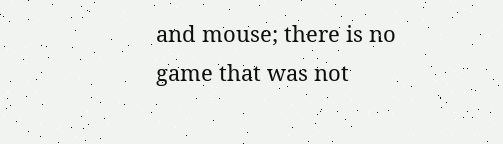and mouse; there is no game that was not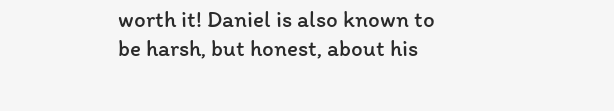worth it! Daniel is also known to be harsh, but honest, about his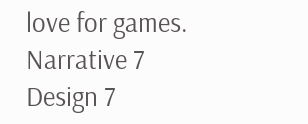love for games.
Narrative 7
Design 7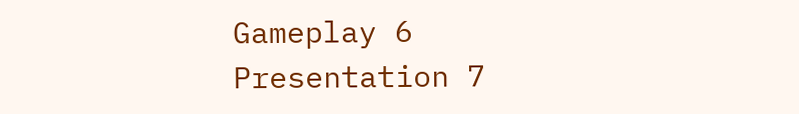Gameplay 6
Presentation 7